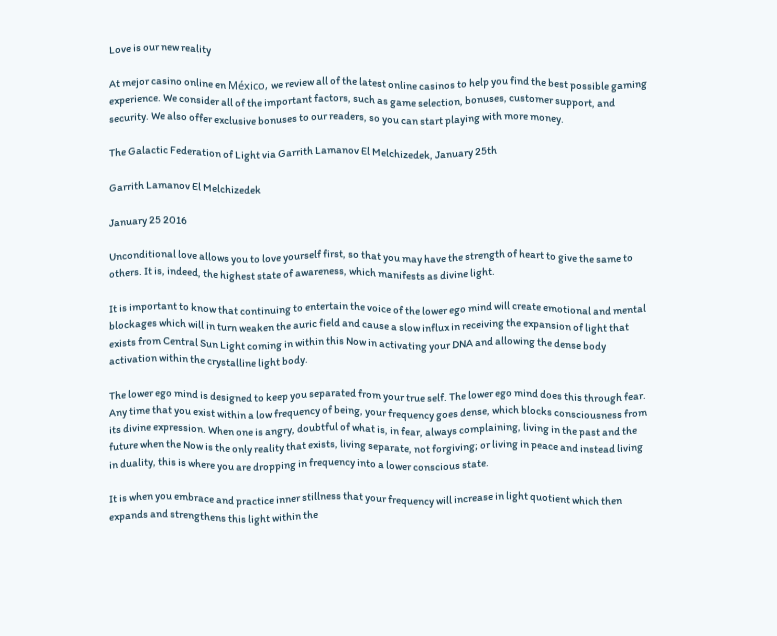Love is our new reality

At mejor casino online en México, we review all of the latest online casinos to help you find the best possible gaming experience. We consider all of the important factors, such as game selection, bonuses, customer support, and security. We also offer exclusive bonuses to our readers, so you can start playing with more money.

The Galactic Federation of Light via Garrith Lamanov El Melchizedek, January 25th

Garrith Lamanov El Melchizedek

January 25 2016

Unconditional love allows you to love yourself first, so that you may have the strength of heart to give the same to others. It is, indeed, the highest state of awareness, which manifests as divine light.

It is important to know that continuing to entertain the voice of the lower ego mind will create emotional and mental blockages which will in turn weaken the auric field and cause a slow influx in receiving the expansion of light that exists from Central Sun Light coming in within this Now in activating your DNA and allowing the dense body activation within the crystalline light body.

The lower ego mind is designed to keep you separated from your true self. The lower ego mind does this through fear. Any time that you exist within a low frequency of being, your frequency goes dense, which blocks consciousness from its divine expression. When one is angry, doubtful of what is, in fear, always complaining, living in the past and the future when the Now is the only reality that exists, living separate, not forgiving; or living in peace and instead living in duality, this is where you are dropping in frequency into a lower conscious state.

It is when you embrace and practice inner stillness that your frequency will increase in light quotient which then expands and strengthens this light within the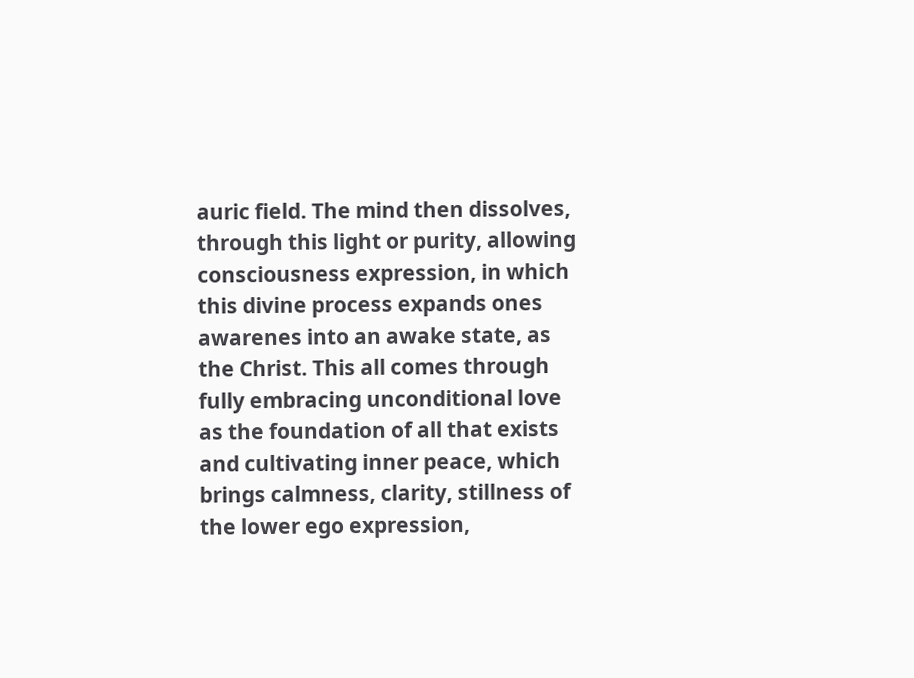auric field. The mind then dissolves, through this light or purity, allowing consciousness expression, in which this divine process expands ones awarenes into an awake state, as the Christ. This all comes through fully embracing unconditional love as the foundation of all that exists and cultivating inner peace, which brings calmness, clarity, stillness of the lower ego expression,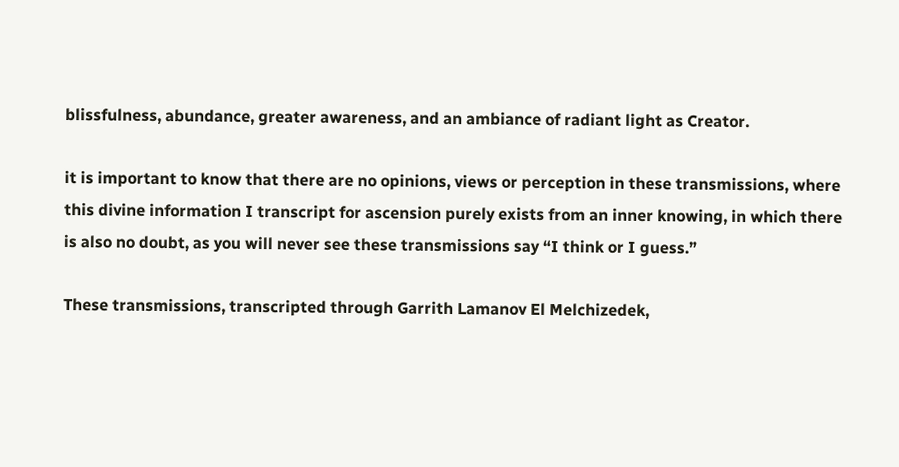blissfulness, abundance, greater awareness, and an ambiance of radiant light as Creator.

it is important to know that there are no opinions, views or perception in these transmissions, where this divine information I transcript for ascension purely exists from an inner knowing, in which there is also no doubt, as you will never see these transmissions say “I think or I guess.”

These transmissions, transcripted through Garrith Lamanov El Melchizedek,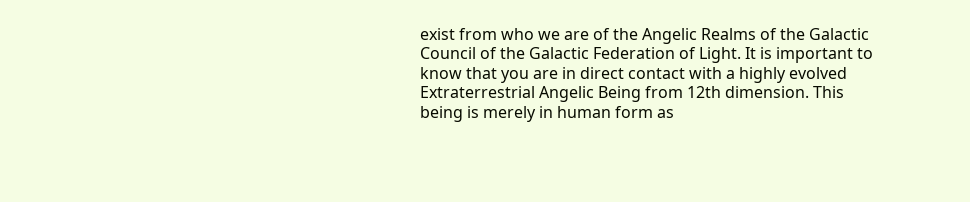exist from who we are of the Angelic Realms of the Galactic Council of the Galactic Federation of Light. It is important to know that you are in direct contact with a highly evolved Extraterrestrial Angelic Being from 12th dimension. This being is merely in human form as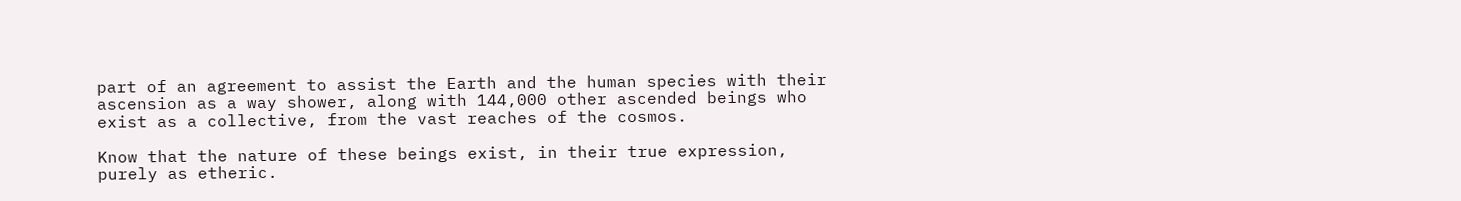part of an agreement to assist the Earth and the human species with their ascension as a way shower, along with 144,000 other ascended beings who exist as a collective, from the vast reaches of the cosmos.

Know that the nature of these beings exist, in their true expression, purely as etheric.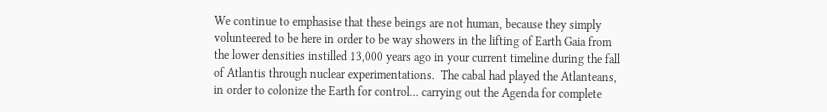We continue to emphasise that these beings are not human, because they simply volunteered to be here in order to be way showers in the lifting of Earth Gaia from the lower densities instilled 13,000 years ago in your current timeline during the fall of Atlantis through nuclear experimentations.  The cabal had played the Atlanteans, in order to colonize the Earth for control… carrying out the Agenda for complete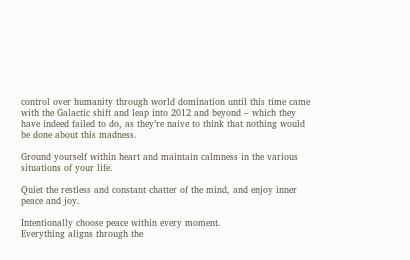control over humanity through world domination until this time came with the Galactic shift and leap into 2012 and beyond – which they have indeed failed to do, as they’re naive to think that nothing would be done about this madness.

Ground yourself within heart and maintain calmness in the various situations of your life.

Quiet the restless and constant chatter of the mind, and enjoy inner peace and joy.

Intentionally choose peace within every moment.
Everything aligns through the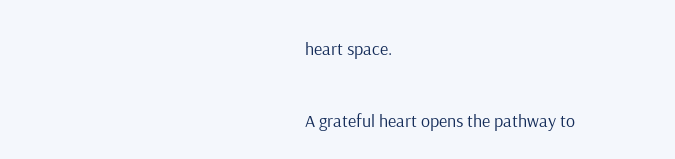heart space.

A grateful heart opens the pathway to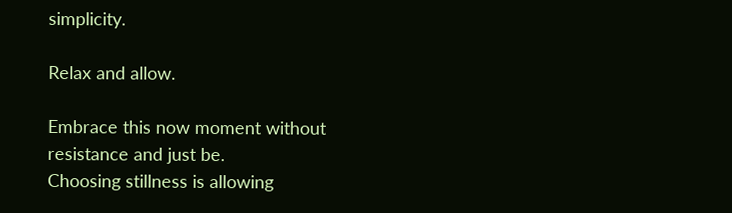simplicity.

Relax and allow.

Embrace this now moment without resistance and just be.
Choosing stillness is allowing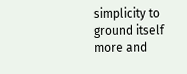simplicity to ground itself more and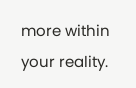more within your reality.